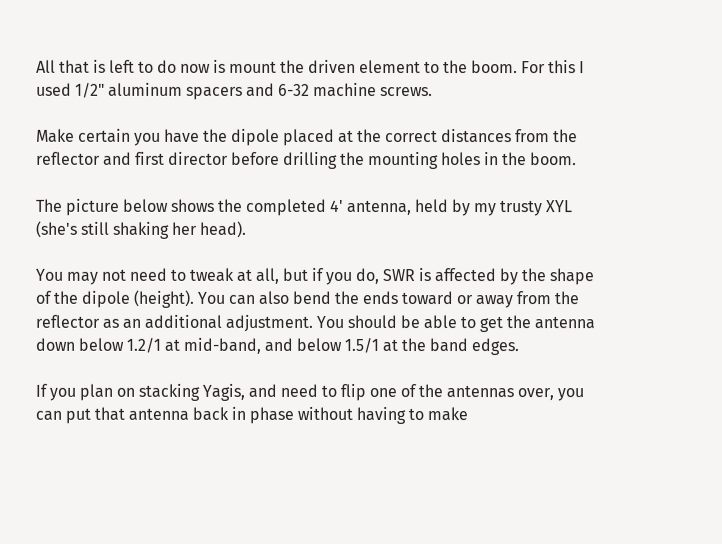All that is left to do now is mount the driven element to the boom. For this I used 1/2" aluminum spacers and 6-32 machine screws.

Make certain you have the dipole placed at the correct distances from the reflector and first director before drilling the mounting holes in the boom.

The picture below shows the completed 4' antenna, held by my trusty XYL (she's still shaking her head).

You may not need to tweak at all, but if you do, SWR is affected by the shape of the dipole (height). You can also bend the ends toward or away from the reflector as an additional adjustment. You should be able to get the antenna down below 1.2/1 at mid-band, and below 1.5/1 at the band edges.

If you plan on stacking Yagis, and need to flip one of the antennas over, you can put that antenna back in phase without having to make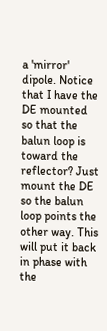a 'mirror' dipole. Notice that I have the DE mounted so that the balun loop is toward the reflector? Just mount the DE so the balun loop points the other way. This will put it back in phase with the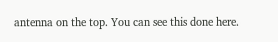antenna on the top. You can see this done here.